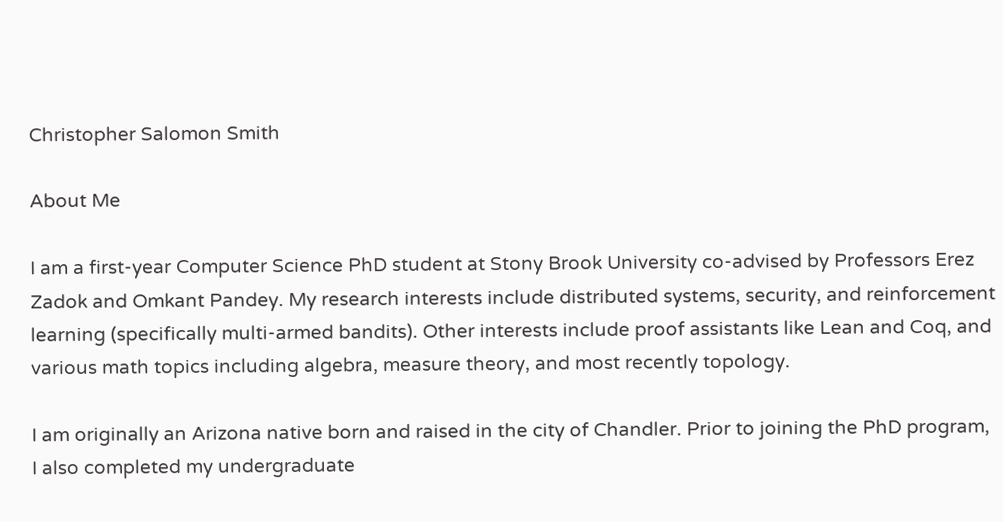Christopher Salomon Smith

About Me

I am a first-year Computer Science PhD student at Stony Brook University co-advised by Professors Erez Zadok and Omkant Pandey. My research interests include distributed systems, security, and reinforcement learning (specifically multi-armed bandits). Other interests include proof assistants like Lean and Coq, and various math topics including algebra, measure theory, and most recently topology.

I am originally an Arizona native born and raised in the city of Chandler. Prior to joining the PhD program, I also completed my undergraduate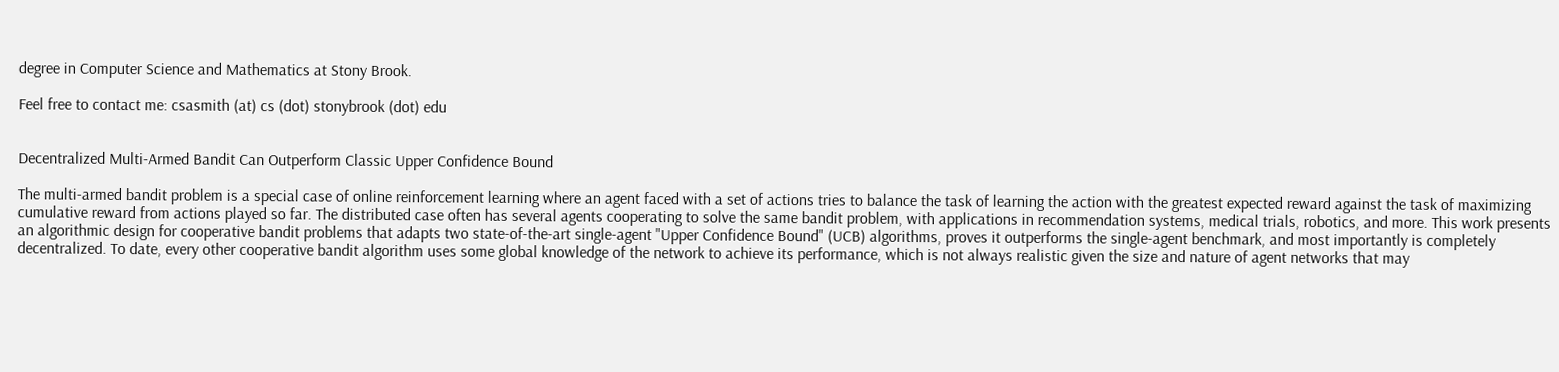degree in Computer Science and Mathematics at Stony Brook.

Feel free to contact me: csasmith (at) cs (dot) stonybrook (dot) edu


Decentralized Multi-Armed Bandit Can Outperform Classic Upper Confidence Bound

The multi-armed bandit problem is a special case of online reinforcement learning where an agent faced with a set of actions tries to balance the task of learning the action with the greatest expected reward against the task of maximizing cumulative reward from actions played so far. The distributed case often has several agents cooperating to solve the same bandit problem, with applications in recommendation systems, medical trials, robotics, and more. This work presents an algorithmic design for cooperative bandit problems that adapts two state-of-the-art single-agent "Upper Confidence Bound" (UCB) algorithms, proves it outperforms the single-agent benchmark, and most importantly is completely decentralized. To date, every other cooperative bandit algorithm uses some global knowledge of the network to achieve its performance, which is not always realistic given the size and nature of agent networks that may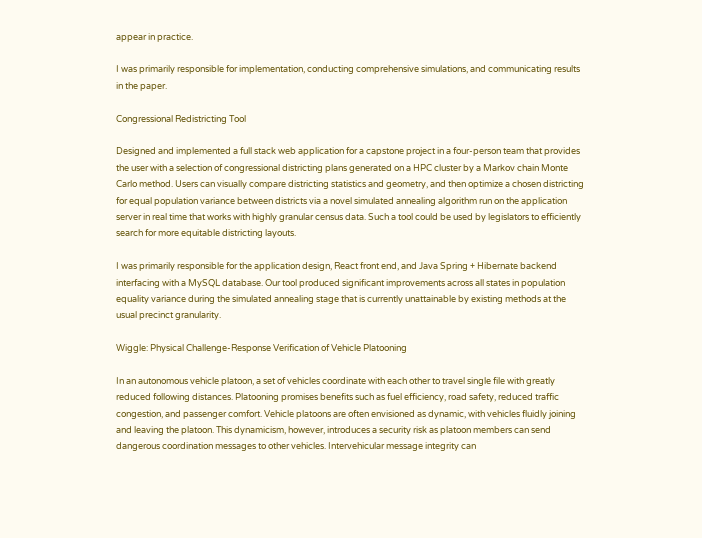appear in practice.

I was primarily responsible for implementation, conducting comprehensive simulations, and communicating results in the paper.

Congressional Redistricting Tool

Designed and implemented a full stack web application for a capstone project in a four-person team that provides the user with a selection of congressional districting plans generated on a HPC cluster by a Markov chain Monte Carlo method. Users can visually compare districting statistics and geometry, and then optimize a chosen districting for equal population variance between districts via a novel simulated annealing algorithm run on the application server in real time that works with highly granular census data. Such a tool could be used by legislators to efficiently search for more equitable districting layouts.

I was primarily responsible for the application design, React front end, and Java Spring + Hibernate backend interfacing with a MySQL database. Our tool produced significant improvements across all states in population equality variance during the simulated annealing stage that is currently unattainable by existing methods at the usual precinct granularity.

Wiggle: Physical Challenge-Response Verification of Vehicle Platooning

In an autonomous vehicle platoon, a set of vehicles coordinate with each other to travel single file with greatly reduced following distances. Platooning promises benefits such as fuel efficiency, road safety, reduced traffic congestion, and passenger comfort. Vehicle platoons are often envisioned as dynamic, with vehicles fluidly joining and leaving the platoon. This dynamicism, however, introduces a security risk as platoon members can send dangerous coordination messages to other vehicles. Intervehicular message integrity can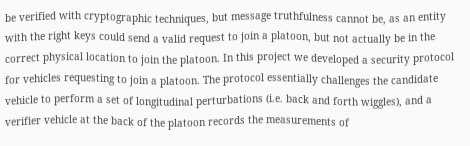be verified with cryptographic techniques, but message truthfulness cannot be, as an entity with the right keys could send a valid request to join a platoon, but not actually be in the correct physical location to join the platoon. In this project we developed a security protocol for vehicles requesting to join a platoon. The protocol essentially challenges the candidate vehicle to perform a set of longitudinal perturbations (i.e. back and forth wiggles), and a verifier vehicle at the back of the platoon records the measurements of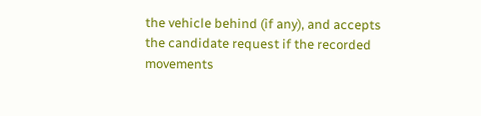the vehicle behind (if any), and accepts the candidate request if the recorded movements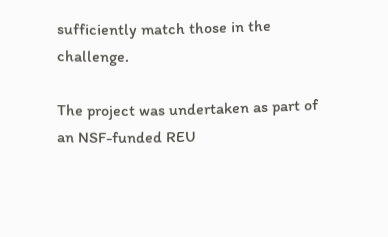sufficiently match those in the challenge.

The project was undertaken as part of an NSF-funded REU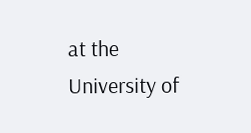at the University of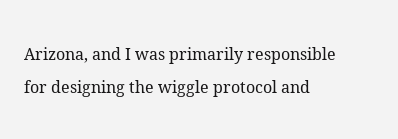Arizona, and I was primarily responsible for designing the wiggle protocol and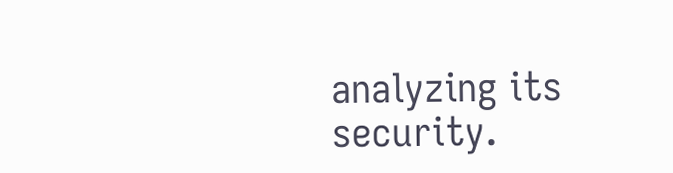analyzing its security.